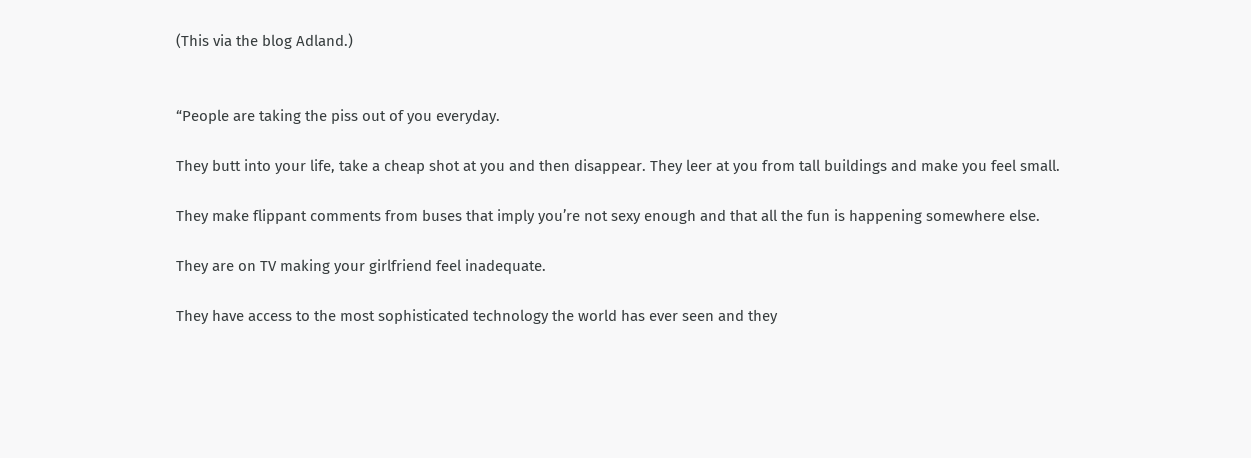(This via the blog Adland.)


“People are taking the piss out of you everyday.

They butt into your life, take a cheap shot at you and then disappear. They leer at you from tall buildings and make you feel small.

They make flippant comments from buses that imply you’re not sexy enough and that all the fun is happening somewhere else.

They are on TV making your girlfriend feel inadequate.

They have access to the most sophisticated technology the world has ever seen and they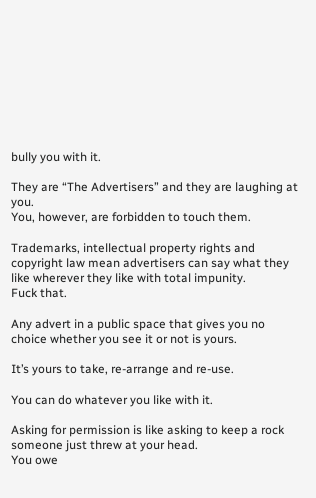bully you with it.

They are “The Advertisers” and they are laughing at you.
You, however, are forbidden to touch them.

Trademarks, intellectual property rights and copyright law mean advertisers can say what they like wherever they like with total impunity.
Fuck that.

Any advert in a public space that gives you no choice whether you see it or not is yours.

It’s yours to take, re-arrange and re-use.

You can do whatever you like with it.

Asking for permission is like asking to keep a rock someone just threw at your head.
You owe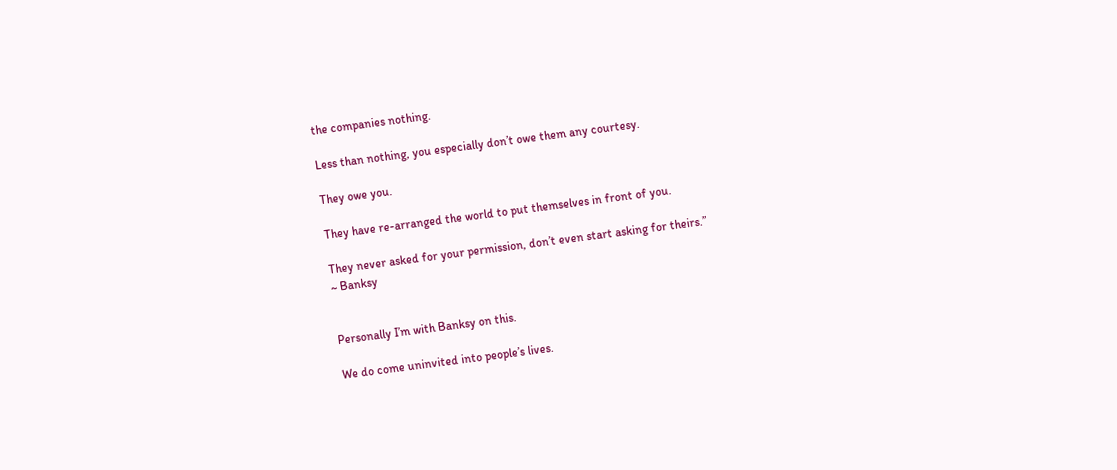the companies nothing.

Less than nothing, you especially don’t owe them any courtesy.

They owe you.

They have re-arranged the world to put themselves in front of you.

They never asked for your permission, don’t even start asking for theirs.”
~ Banksy


Personally I’m with Banksy on this.

We do come uninvited into people’s lives.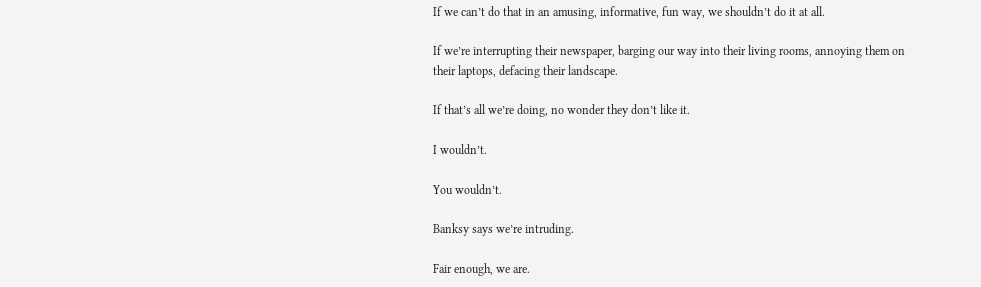If we can’t do that in an amusing, informative, fun way, we shouldn’t do it at all.

If we’re interrupting their newspaper, barging our way into their living rooms, annoying them on their laptops, defacing their landscape.

If that’s all we’re doing, no wonder they don’t like it.

I wouldn’t.

You wouldn’t.

Banksy says we’re intruding.

Fair enough, we are.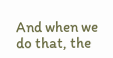And when we do that, the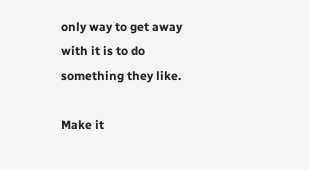only way to get away with it is to do something they like.

Make it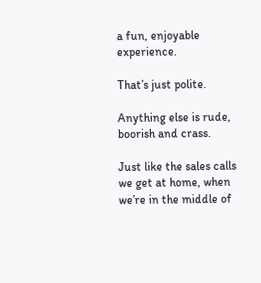a fun, enjoyable experience.

That’s just polite.

Anything else is rude, boorish and crass.

Just like the sales calls we get at home, when we’re in the middle of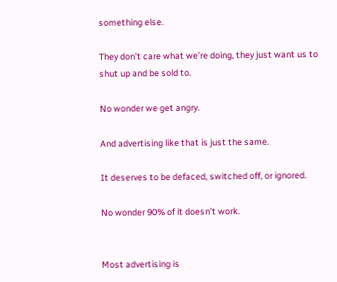something else.

They don’t care what we’re doing, they just want us to shut up and be sold to.

No wonder we get angry.

And advertising like that is just the same.

It deserves to be defaced, switched off, or ignored.

No wonder 90% of it doesn’t work.


Most advertising is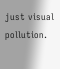just visual pollution.